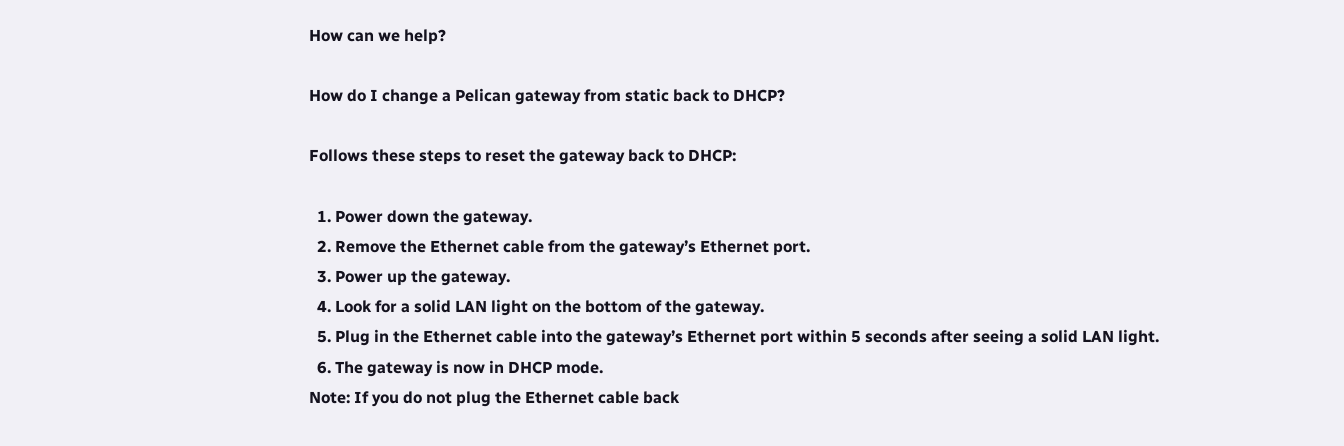How can we help?

How do I change a Pelican gateway from static back to DHCP?

Follows these steps to reset the gateway back to DHCP:

  1. Power down the gateway.
  2. Remove the Ethernet cable from the gateway’s Ethernet port.
  3. Power up the gateway.
  4. Look for a solid LAN light on the bottom of the gateway.
  5. Plug in the Ethernet cable into the gateway’s Ethernet port within 5 seconds after seeing a solid LAN light.
  6. The gateway is now in DHCP mode.
Note: If you do not plug the Ethernet cable back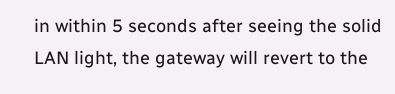in within 5 seconds after seeing the solid LAN light, the gateway will revert to the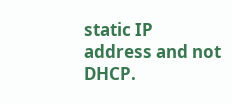static IP address and not DHCP.